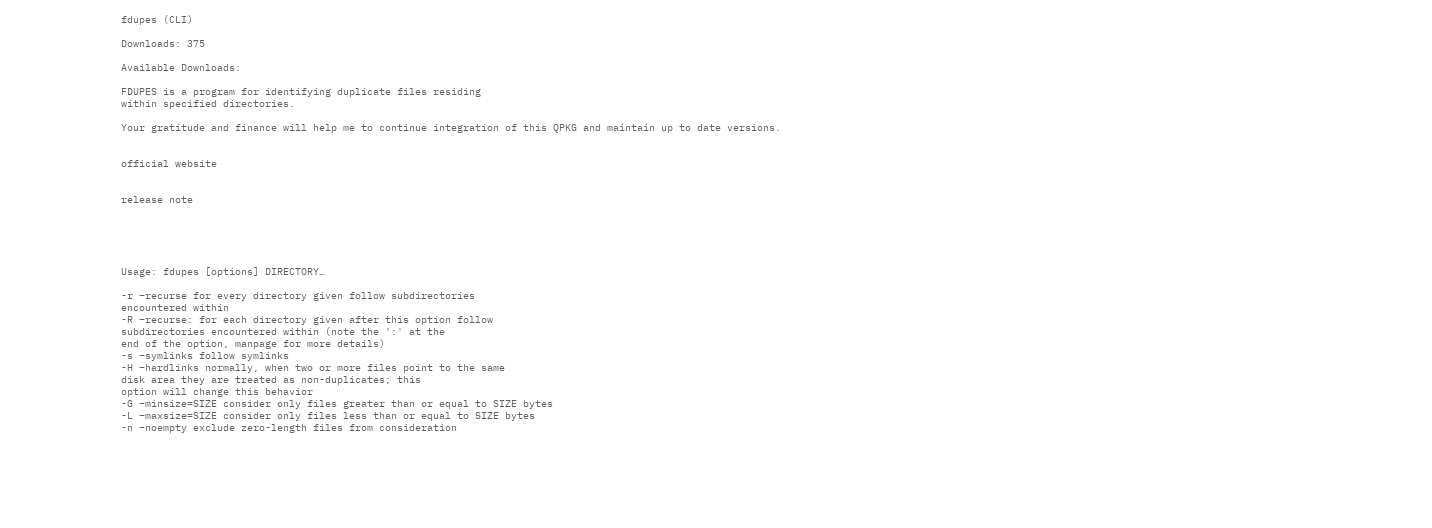fdupes (CLI)

Downloads: 375

Available Downloads:

FDUPES is a program for identifying duplicate files residing
within specified directories.

Your gratitude and finance will help me to continue integration of this QPKG and maintain up to date versions.


official website


release note





Usage: fdupes [options] DIRECTORY…

-r –recurse for every directory given follow subdirectories
encountered within
-R –recurse: for each directory given after this option follow
subdirectories encountered within (note the ':' at the
end of the option, manpage for more details)
-s –symlinks follow symlinks
-H –hardlinks normally, when two or more files point to the same
disk area they are treated as non-duplicates; this
option will change this behavior
-G –minsize=SIZE consider only files greater than or equal to SIZE bytes
-L –maxsize=SIZE consider only files less than or equal to SIZE bytes
-n –noempty exclude zero-length files from consideration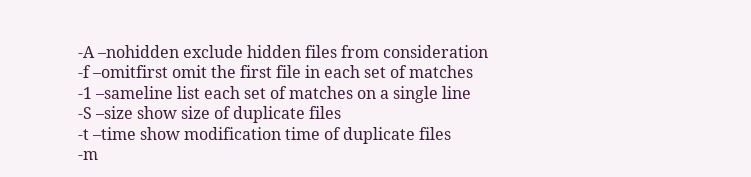-A –nohidden exclude hidden files from consideration
-f –omitfirst omit the first file in each set of matches
-1 –sameline list each set of matches on a single line
-S –size show size of duplicate files
-t –time show modification time of duplicate files
-m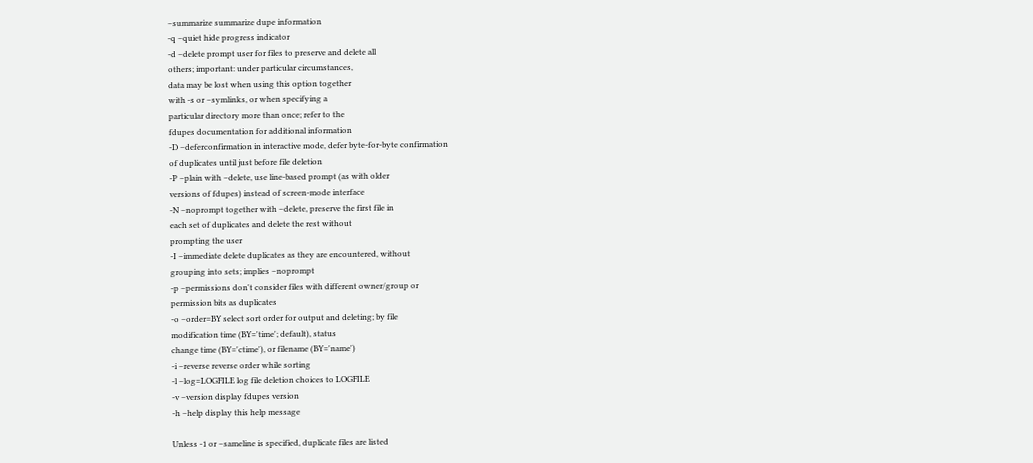–summarize summarize dupe information
-q –quiet hide progress indicator
-d –delete prompt user for files to preserve and delete all
others; important: under particular circumstances,
data may be lost when using this option together
with -s or –symlinks, or when specifying a
particular directory more than once; refer to the
fdupes documentation for additional information
-D –deferconfirmation in interactive mode, defer byte-for-byte confirmation
of duplicates until just before file deletion
-P –plain with –delete, use line-based prompt (as with older
versions of fdupes) instead of screen-mode interface
-N –noprompt together with –delete, preserve the first file in
each set of duplicates and delete the rest without
prompting the user
-I –immediate delete duplicates as they are encountered, without
grouping into sets; implies –noprompt
-p –permissions don't consider files with different owner/group or
permission bits as duplicates
-o –order=BY select sort order for output and deleting; by file
modification time (BY='time'; default), status
change time (BY='ctime'), or filename (BY='name')
-i –reverse reverse order while sorting
-l –log=LOGFILE log file deletion choices to LOGFILE
-v –version display fdupes version
-h –help display this help message

Unless -1 or –sameline is specified, duplicate files are listed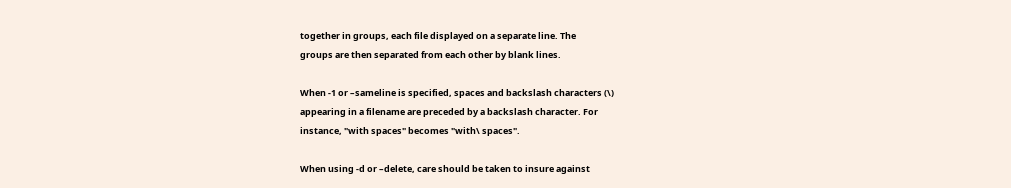together in groups, each file displayed on a separate line. The
groups are then separated from each other by blank lines.

When -1 or –sameline is specified, spaces and backslash characters (\)
appearing in a filename are preceded by a backslash character. For
instance, "with spaces" becomes "with\ spaces".

When using -d or –delete, care should be taken to insure against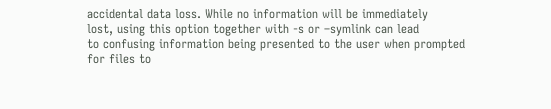accidental data loss. While no information will be immediately
lost, using this option together with -s or –symlink can lead
to confusing information being presented to the user when prompted
for files to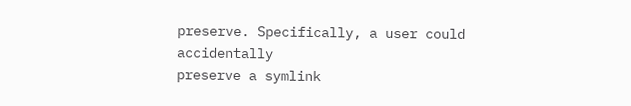preserve. Specifically, a user could accidentally
preserve a symlink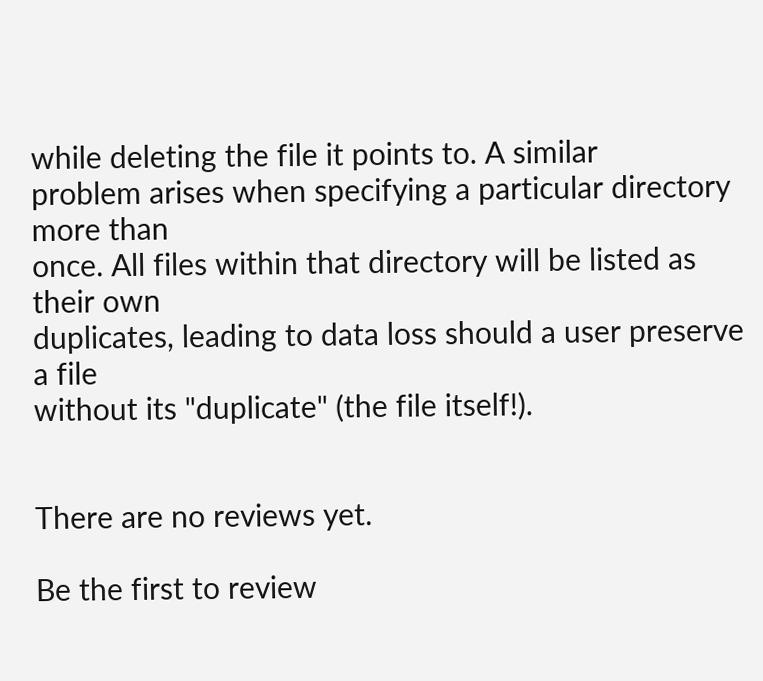while deleting the file it points to. A similar
problem arises when specifying a particular directory more than
once. All files within that directory will be listed as their own
duplicates, leading to data loss should a user preserve a file
without its "duplicate" (the file itself!).


There are no reviews yet.

Be the first to review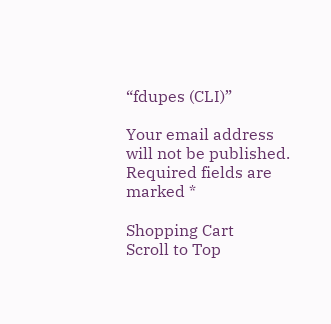“fdupes (CLI)”

Your email address will not be published. Required fields are marked *

Shopping Cart
Scroll to Top